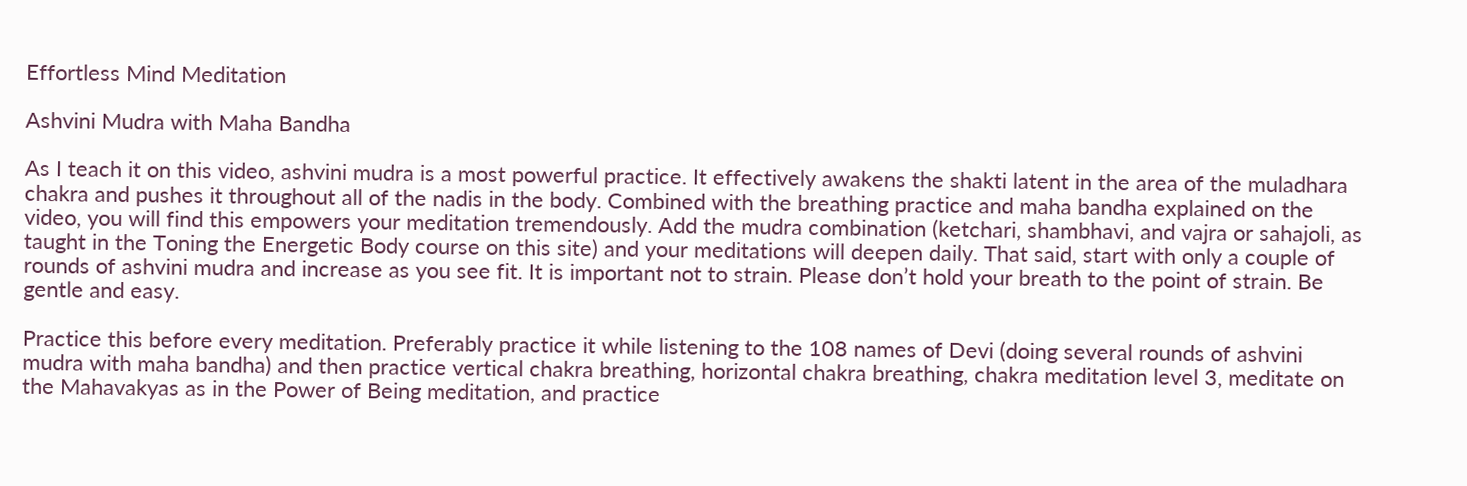Effortless Mind Meditation

Ashvini Mudra with Maha Bandha

As I teach it on this video, ashvini mudra is a most powerful practice. It effectively awakens the shakti latent in the area of the muladhara chakra and pushes it throughout all of the nadis in the body. Combined with the breathing practice and maha bandha explained on the video, you will find this empowers your meditation tremendously. Add the mudra combination (ketchari, shambhavi, and vajra or sahajoli, as taught in the Toning the Energetic Body course on this site) and your meditations will deepen daily. That said, start with only a couple of rounds of ashvini mudra and increase as you see fit. It is important not to strain. Please don’t hold your breath to the point of strain. Be gentle and easy.

Practice this before every meditation. Preferably practice it while listening to the 108 names of Devi (doing several rounds of ashvini mudra with maha bandha) and then practice vertical chakra breathing, horizontal chakra breathing, chakra meditation level 3, meditate on the Mahavakyas as in the Power of Being meditation, and practice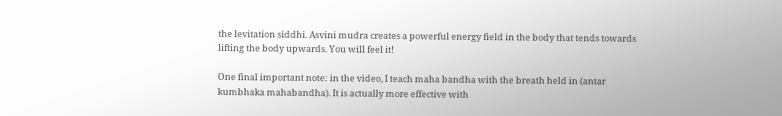the levitation siddhi. Asvini mudra creates a powerful energy field in the body that tends towards lifting the body upwards. You will feel it!

One final important note: in the video, I teach maha bandha with the breath held in (antar kumbhaka mahabandha). It is actually more effective with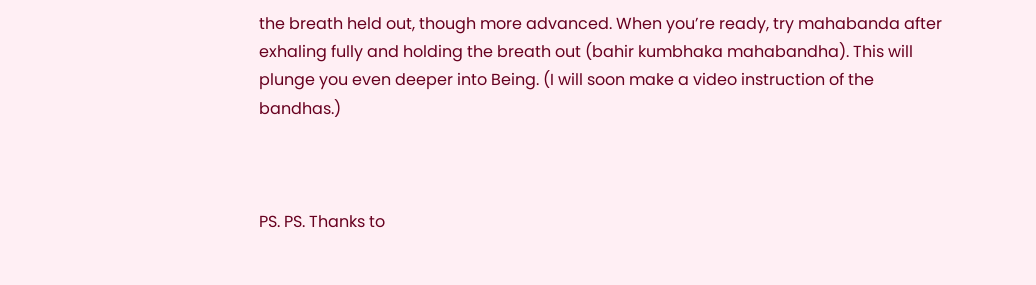the breath held out, though more advanced. When you’re ready, try mahabanda after exhaling fully and holding the breath out (bahir kumbhaka mahabandha). This will plunge you even deeper into Being. (I will soon make a video instruction of the bandhas.)



PS. PS. Thanks to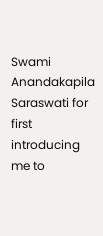Swami Anandakapila Saraswati for first introducing me to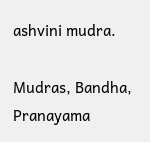ashvini mudra.

Mudras, Bandha, Pranayama